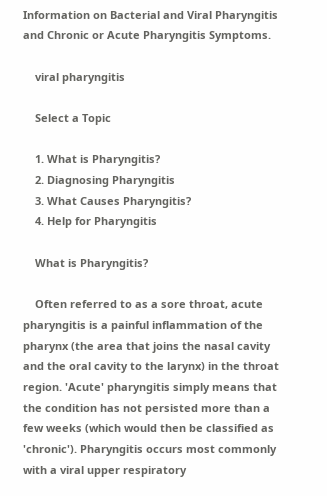Information on Bacterial and Viral Pharyngitis and Chronic or Acute Pharyngitis Symptoms.

    viral pharyngitis

    Select a Topic

    1. What is Pharyngitis?
    2. Diagnosing Pharyngitis
    3. What Causes Pharyngitis?
    4. Help for Pharyngitis

    What is Pharyngitis?

    Often referred to as a sore throat, acute pharyngitis is a painful inflammation of the pharynx (the area that joins the nasal cavity and the oral cavity to the larynx) in the throat region. 'Acute' pharyngitis simply means that the condition has not persisted more than a few weeks (which would then be classified as 'chronic'). Pharyngitis occurs most commonly with a viral upper respiratory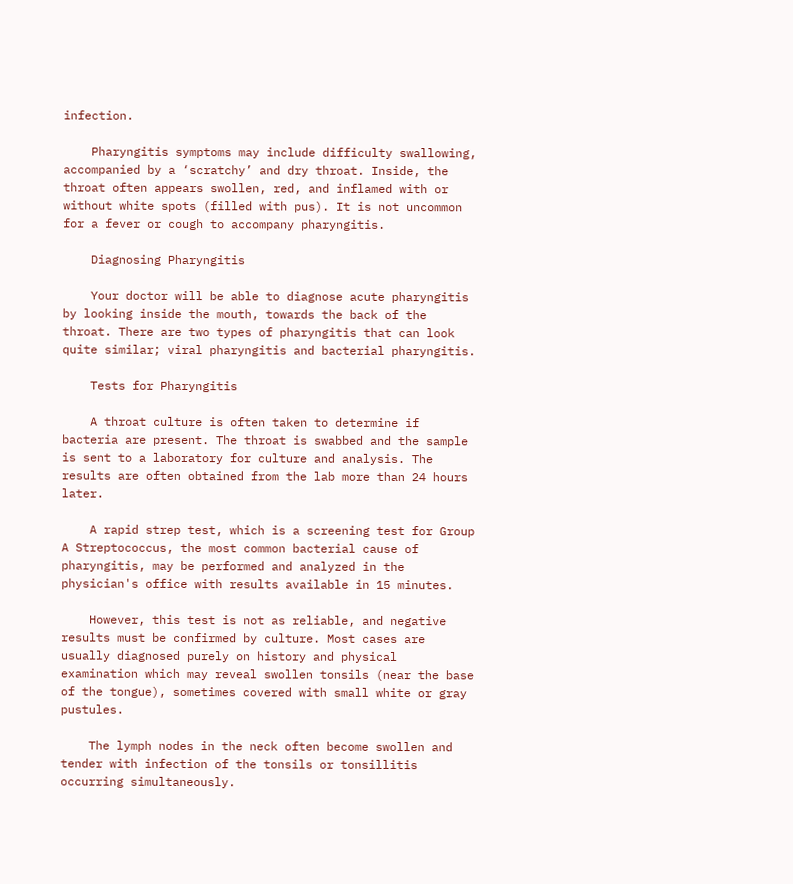infection.

    Pharyngitis symptoms may include difficulty swallowing, accompanied by a ‘scratchy’ and dry throat. Inside, the throat often appears swollen, red, and inflamed with or without white spots (filled with pus). It is not uncommon for a fever or cough to accompany pharyngitis.

    Diagnosing Pharyngitis

    Your doctor will be able to diagnose acute pharyngitis by looking inside the mouth, towards the back of the throat. There are two types of pharyngitis that can look quite similar; viral pharyngitis and bacterial pharyngitis.

    Tests for Pharyngitis

    A throat culture is often taken to determine if bacteria are present. The throat is swabbed and the sample is sent to a laboratory for culture and analysis. The results are often obtained from the lab more than 24 hours later.

    A rapid strep test, which is a screening test for Group A Streptococcus, the most common bacterial cause of pharyngitis, may be performed and analyzed in the physician's office with results available in 15 minutes.

    However, this test is not as reliable, and negative results must be confirmed by culture. Most cases are usually diagnosed purely on history and physical examination which may reveal swollen tonsils (near the base of the tongue), sometimes covered with small white or gray pustules.

    The lymph nodes in the neck often become swollen and tender with infection of the tonsils or tonsillitis occurring simultaneously.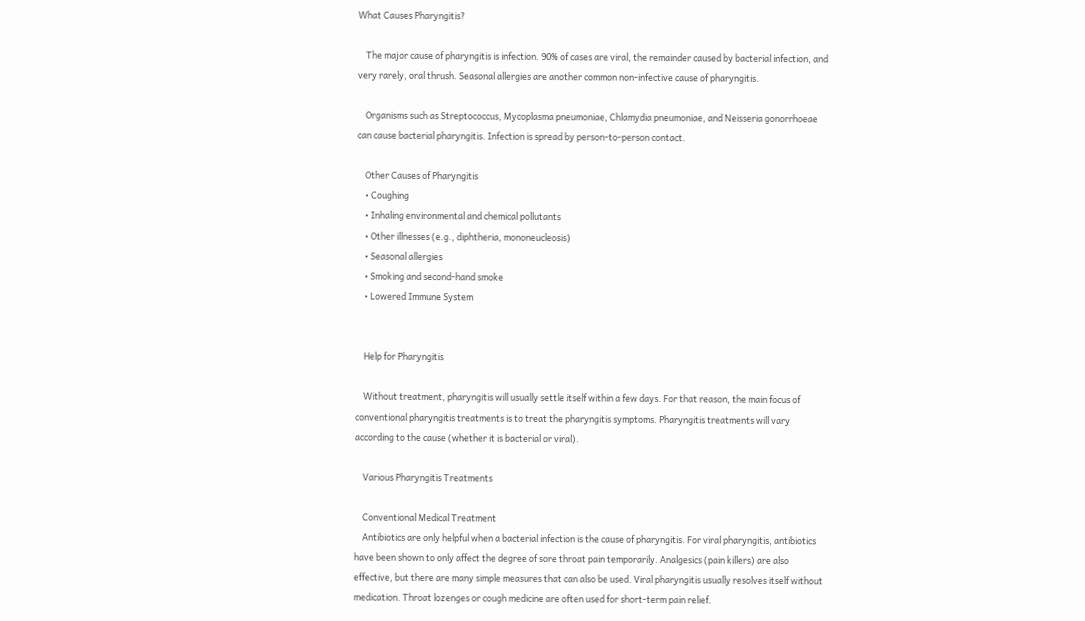What Causes Pharyngitis?

    The major cause of pharyngitis is infection. 90% of cases are viral, the remainder caused by bacterial infection, and very rarely, oral thrush. Seasonal allergies are another common non-infective cause of pharyngitis.

    Organisms such as Streptococcus, Mycoplasma pneumoniae, Chlamydia pneumoniae, and Neisseria gonorrhoeae can cause bacterial pharyngitis. Infection is spread by person-to-person contact.

    Other Causes of Pharyngitis
    • Coughing
    • Inhaling environmental and chemical pollutants
    • Other illnesses (e.g., diphtheria, mononeucleosis)
    • Seasonal allergies
    • Smoking and second-hand smoke
    • Lowered Immune System


    Help for Pharyngitis

    Without treatment, pharyngitis will usually settle itself within a few days. For that reason, the main focus of conventional pharyngitis treatments is to treat the pharyngitis symptoms. Pharyngitis treatments will vary according to the cause (whether it is bacterial or viral).

    Various Pharyngitis Treatments

    Conventional Medical Treatment
    Antibiotics are only helpful when a bacterial infection is the cause of pharyngitis. For viral pharyngitis, antibiotics have been shown to only affect the degree of sore throat pain temporarily. Analgesics (pain killers) are also effective, but there are many simple measures that can also be used. Viral pharyngitis usually resolves itself without medication. Throat lozenges or cough medicine are often used for short-term pain relief.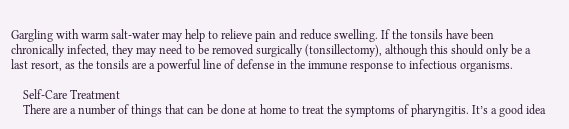Gargling with warm salt-water may help to relieve pain and reduce swelling. If the tonsils have been chronically infected, they may need to be removed surgically (tonsillectomy), although this should only be a last resort, as the tonsils are a powerful line of defense in the immune response to infectious organisms.

    Self-Care Treatment
    There are a number of things that can be done at home to treat the symptoms of pharyngitis. It’s a good idea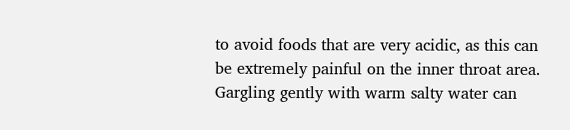to avoid foods that are very acidic, as this can be extremely painful on the inner throat area. Gargling gently with warm salty water can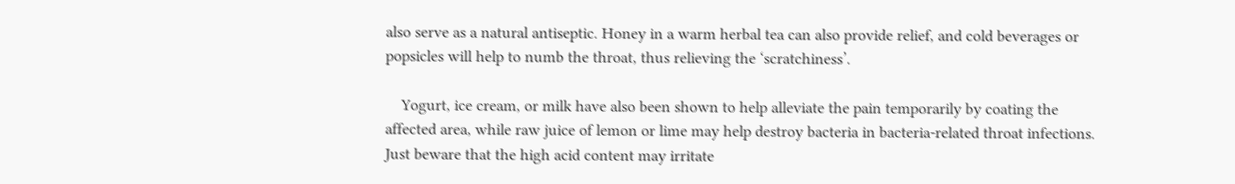also serve as a natural antiseptic. Honey in a warm herbal tea can also provide relief, and cold beverages or popsicles will help to numb the throat, thus relieving the ‘scratchiness’.

    Yogurt, ice cream, or milk have also been shown to help alleviate the pain temporarily by coating the affected area, while raw juice of lemon or lime may help destroy bacteria in bacteria-related throat infections. Just beware that the high acid content may irritate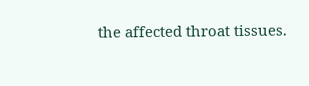the affected throat tissues.